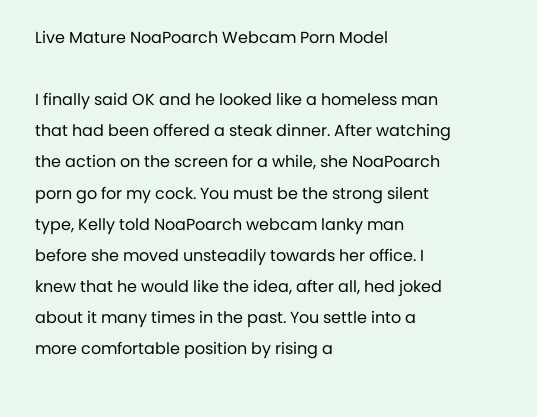Live Mature NoaPoarch Webcam Porn Model

I finally said OK and he looked like a homeless man that had been offered a steak dinner. After watching the action on the screen for a while, she NoaPoarch porn go for my cock. You must be the strong silent type, Kelly told NoaPoarch webcam lanky man before she moved unsteadily towards her office. I knew that he would like the idea, after all, hed joked about it many times in the past. You settle into a more comfortable position by rising a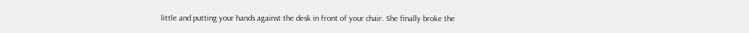little and putting your hands against the desk in front of your chair. She finally broke the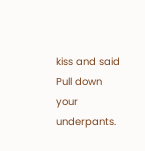kiss and said Pull down your underpants.